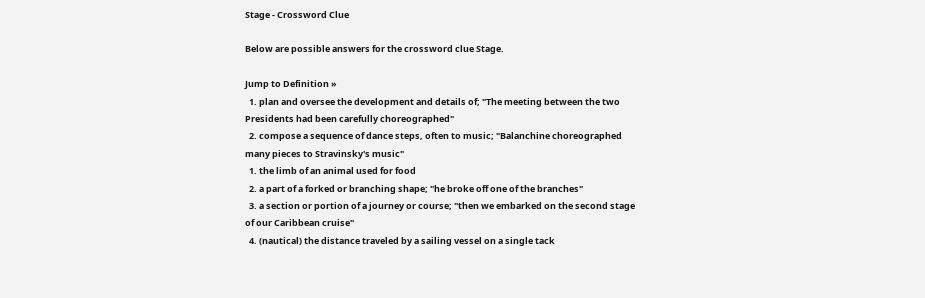Stage - Crossword Clue

Below are possible answers for the crossword clue Stage.

Jump to Definition »
  1. plan and oversee the development and details of; "The meeting between the two Presidents had been carefully choreographed"
  2. compose a sequence of dance steps, often to music; "Balanchine choreographed many pieces to Stravinsky's music"
  1. the limb of an animal used for food
  2. a part of a forked or branching shape; "he broke off one of the branches"
  3. a section or portion of a journey or course; "then we embarked on the second stage of our Caribbean cruise"
  4. (nautical) the distance traveled by a sailing vessel on a single tack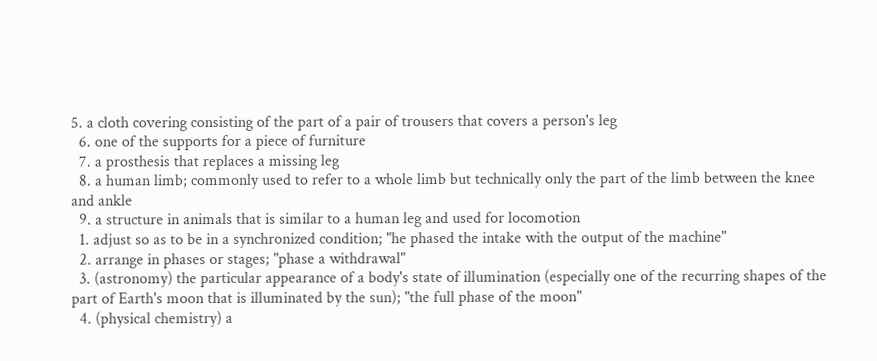5. a cloth covering consisting of the part of a pair of trousers that covers a person's leg
  6. one of the supports for a piece of furniture
  7. a prosthesis that replaces a missing leg
  8. a human limb; commonly used to refer to a whole limb but technically only the part of the limb between the knee and ankle
  9. a structure in animals that is similar to a human leg and used for locomotion
  1. adjust so as to be in a synchronized condition; "he phased the intake with the output of the machine"
  2. arrange in phases or stages; "phase a withdrawal"
  3. (astronomy) the particular appearance of a body's state of illumination (especially one of the recurring shapes of the part of Earth's moon that is illuminated by the sun); "the full phase of the moon"
  4. (physical chemistry) a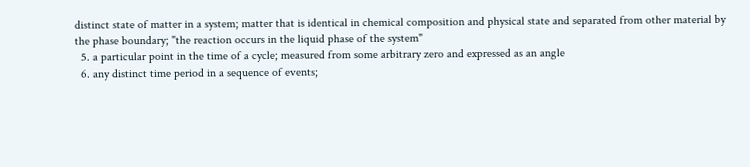distinct state of matter in a system; matter that is identical in chemical composition and physical state and separated from other material by the phase boundary; "the reaction occurs in the liquid phase of the system"
  5. a particular point in the time of a cycle; measured from some arbitrary zero and expressed as an angle
  6. any distinct time period in a sequence of events;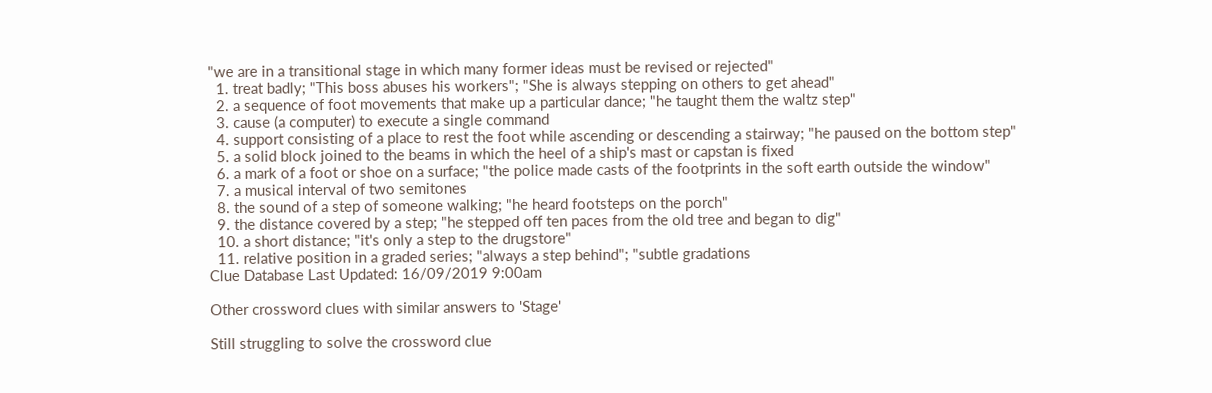"we are in a transitional stage in which many former ideas must be revised or rejected"
  1. treat badly; "This boss abuses his workers"; "She is always stepping on others to get ahead"
  2. a sequence of foot movements that make up a particular dance; "he taught them the waltz step"
  3. cause (a computer) to execute a single command
  4. support consisting of a place to rest the foot while ascending or descending a stairway; "he paused on the bottom step"
  5. a solid block joined to the beams in which the heel of a ship's mast or capstan is fixed
  6. a mark of a foot or shoe on a surface; "the police made casts of the footprints in the soft earth outside the window"
  7. a musical interval of two semitones
  8. the sound of a step of someone walking; "he heard footsteps on the porch"
  9. the distance covered by a step; "he stepped off ten paces from the old tree and began to dig"
  10. a short distance; "it's only a step to the drugstore"
  11. relative position in a graded series; "always a step behind"; "subtle gradations
Clue Database Last Updated: 16/09/2019 9:00am

Other crossword clues with similar answers to 'Stage'

Still struggling to solve the crossword clue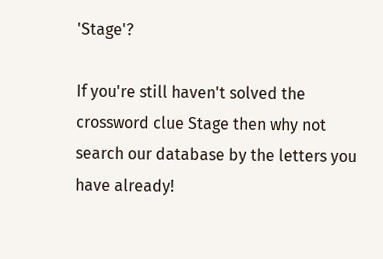'Stage'?

If you're still haven't solved the crossword clue Stage then why not search our database by the letters you have already!